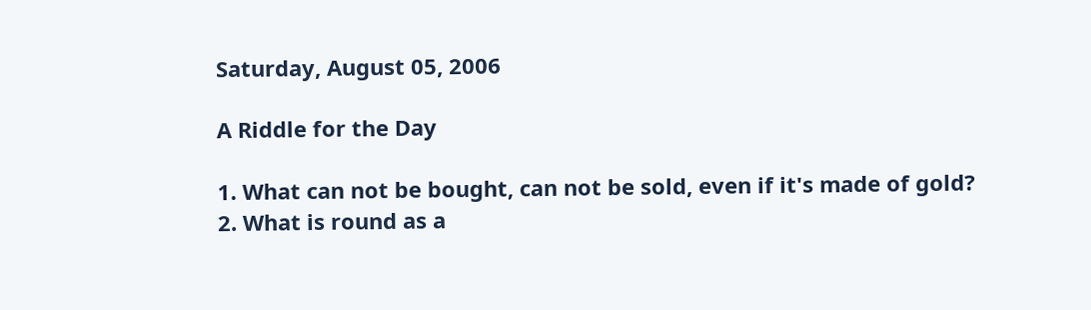Saturday, August 05, 2006

A Riddle for the Day

1. What can not be bought, can not be sold, even if it's made of gold?
2. What is round as a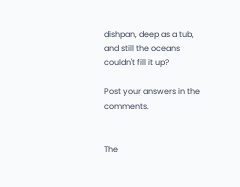dishpan, deep as a tub, and still the oceans couldn't fill it up?

Post your answers in the comments.


The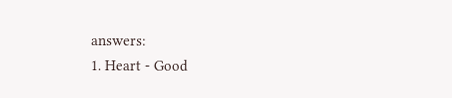answers:
1. Heart - Good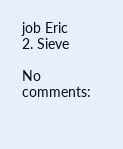job Eric
2. Sieve

No comments: